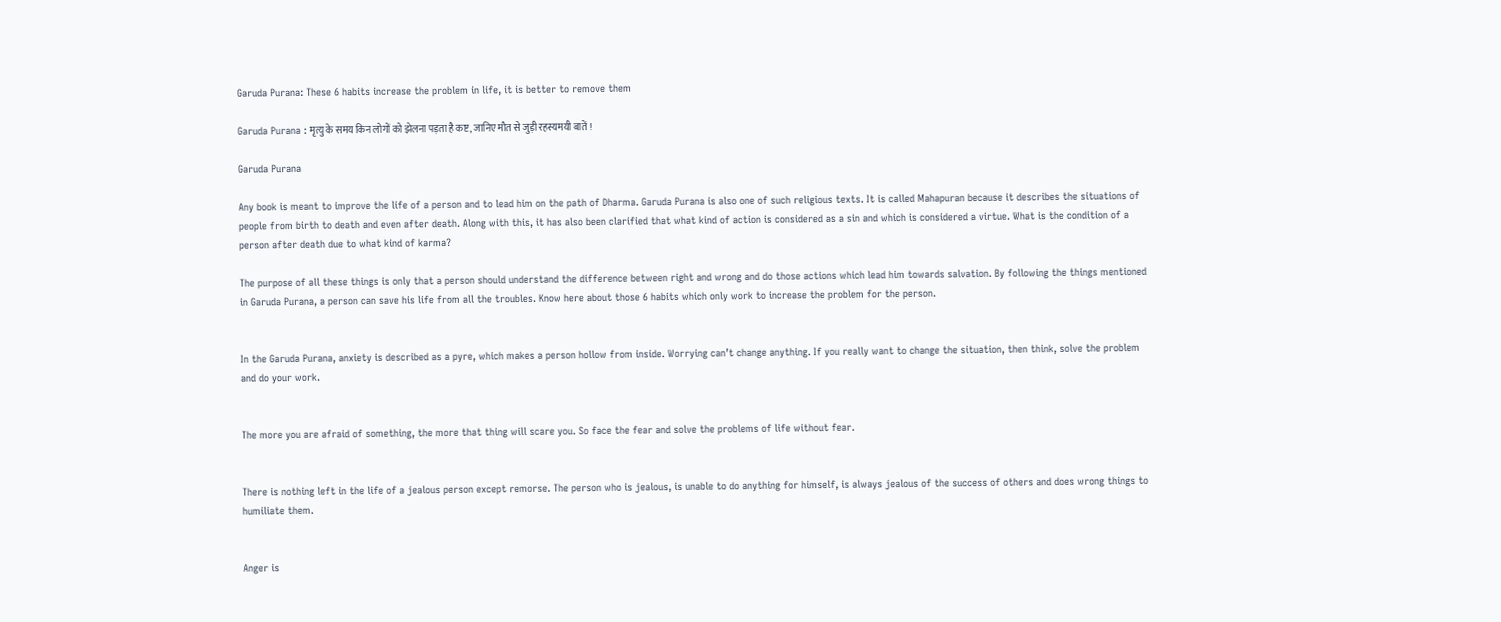Garuda Purana: These 6 habits increase the problem in life, it is better to remove them

Garuda Purana : मृत्यु के समय किन लोगों को झेलना पड़ता है कष्ट, जानिए मौत से जुड़ी रहस्यमयी बातें !

Garuda Purana

Any book is meant to improve the life of a person and to lead him on the path of Dharma. Garuda Purana is also one of such religious texts. It is called Mahapuran because it describes the situations of people from birth to death and even after death. Along with this, it has also been clarified that what kind of action is considered as a sin and which is considered a virtue. What is the condition of a person after death due to what kind of karma?

The purpose of all these things is only that a person should understand the difference between right and wrong and do those actions which lead him towards salvation. By following the things mentioned in Garuda Purana, a person can save his life from all the troubles. Know here about those 6 habits which only work to increase the problem for the person.


In the Garuda Purana, anxiety is described as a pyre, which makes a person hollow from inside. Worrying can’t change anything. If you really want to change the situation, then think, solve the problem and do your work.


The more you are afraid of something, the more that thing will scare you. So face the fear and solve the problems of life without fear.


There is nothing left in the life of a jealous person except remorse. The person who is jealous, is unable to do anything for himself, is always jealous of the success of others and does wrong things to humiliate them.


Anger is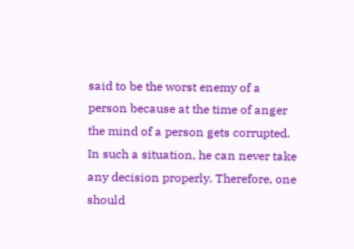said to be the worst enemy of a person because at the time of anger the mind of a person gets corrupted. In such a situation, he can never take any decision properly. Therefore, one should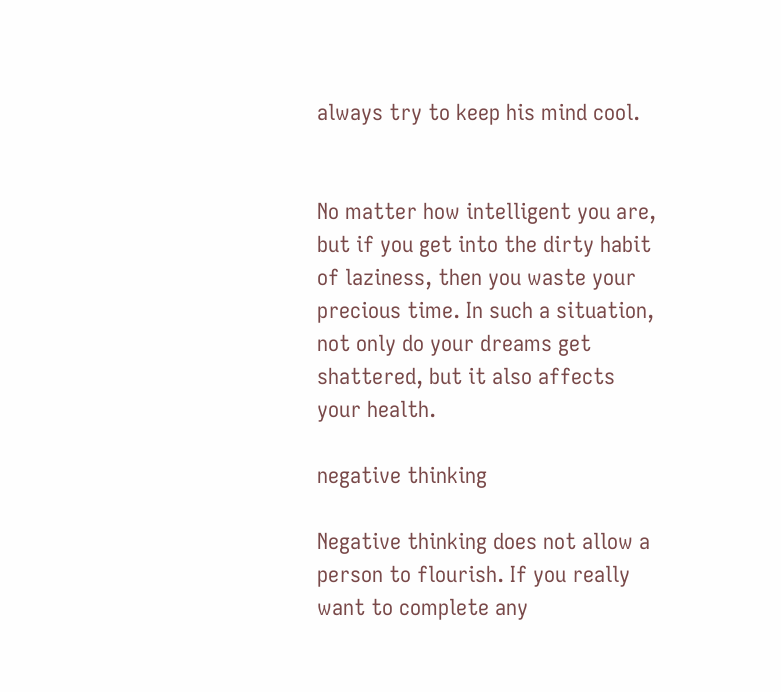always try to keep his mind cool.


No matter how intelligent you are, but if you get into the dirty habit of laziness, then you waste your precious time. In such a situation, not only do your dreams get shattered, but it also affects your health.

negative thinking

Negative thinking does not allow a person to flourish. If you really want to complete any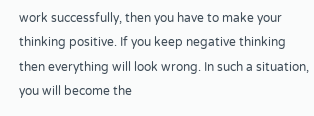work successfully, then you have to make your thinking positive. If you keep negative thinking then everything will look wrong. In such a situation, you will become the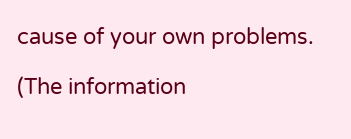cause of your own problems.

(The information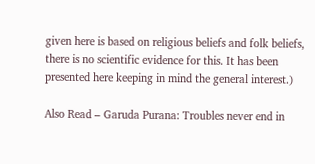given here is based on religious beliefs and folk beliefs, there is no scientific evidence for this. It has been presented here keeping in mind the general interest.)

Also Read – Garuda Purana: Troubles never end in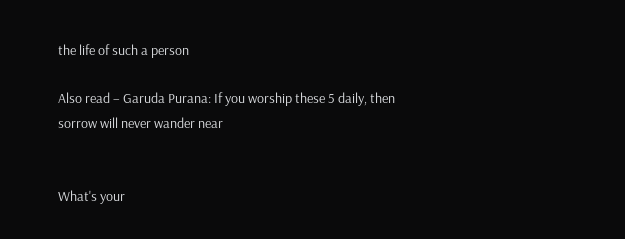the life of such a person

Also read – Garuda Purana: If you worship these 5 daily, then sorrow will never wander near


What's your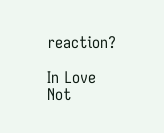reaction?

In Love
Not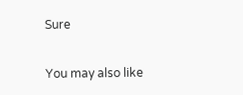Sure

You may also like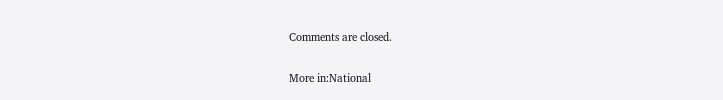Comments are closed.

More in:National